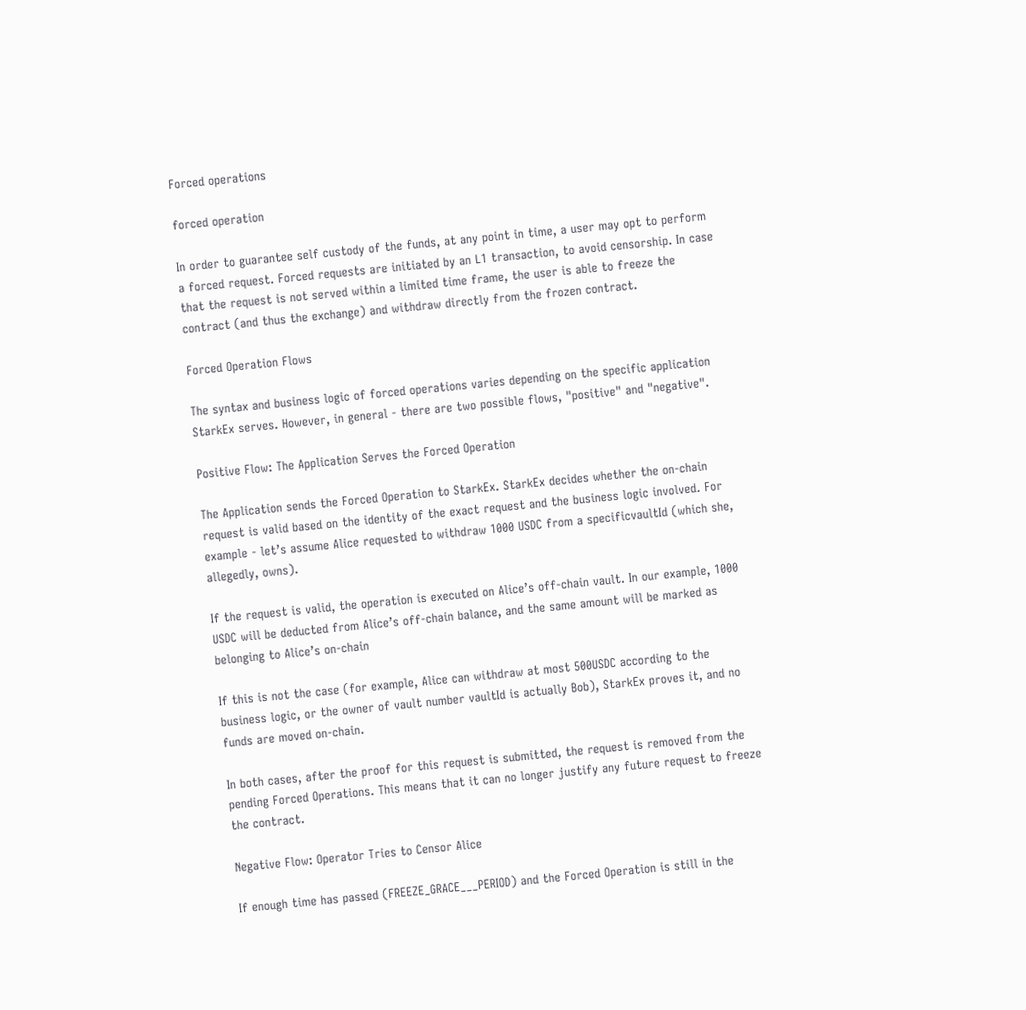Forced operations

forced operation

In order to guarantee self custody of the funds, at any point in time, a user may opt to perform a forced request. Forced requests are initiated by an L1 transaction, to avoid censorship. In case that the request is not served within a limited time frame, the user is able to freeze the contract (and thus the exchange) and withdraw directly from the frozen contract.

Forced Operation Flows

The syntax and business logic of forced operations varies depending on the specific application StarkEx serves. However, in general - there are two possible flows, "positive" and "negative".

Positive Flow: The Application Serves the Forced Operation

The Application sends the Forced Operation to StarkEx. StarkEx decides whether the on-chain request is valid based on the identity of the exact request and the business logic involved. For example - let’s assume Alice requested to withdraw 1000 USDC from a specificvaultId (which she, allegedly, owns).

If the request is valid, the operation is executed on Alice’s off-chain vault. In our example, 1000 USDC will be deducted from Alice’s off-chain balance, and the same amount will be marked as belonging to Alice’s on-chain

If this is not the case (for example, Alice can withdraw at most 500USDC according to the business logic, or the owner of vault number vaultId is actually Bob), StarkEx proves it, and no funds are moved on-chain.

In both cases, after the proof for this request is submitted, the request is removed from the pending Forced Operations. This means that it can no longer justify any future request to freeze the contract.

Negative Flow: Operator Tries to Censor Alice

If enough time has passed (FREEZE_GRACE___PERIOD) and the Forced Operation is still in the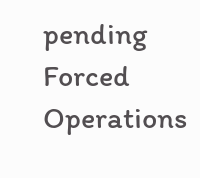pending Forced Operations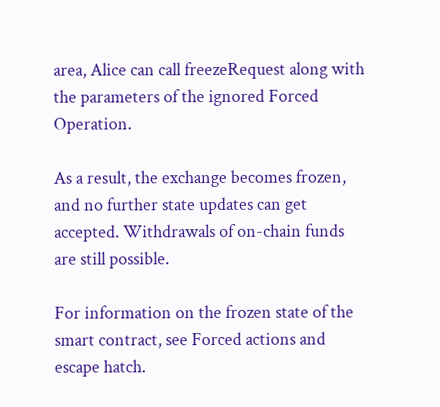area, Alice can call freezeRequest along with the parameters of the ignored Forced Operation.

As a result, the exchange becomes frozen, and no further state updates can get accepted. Withdrawals of on-chain funds are still possible.

For information on the frozen state of the smart contract, see Forced actions and escape hatch.